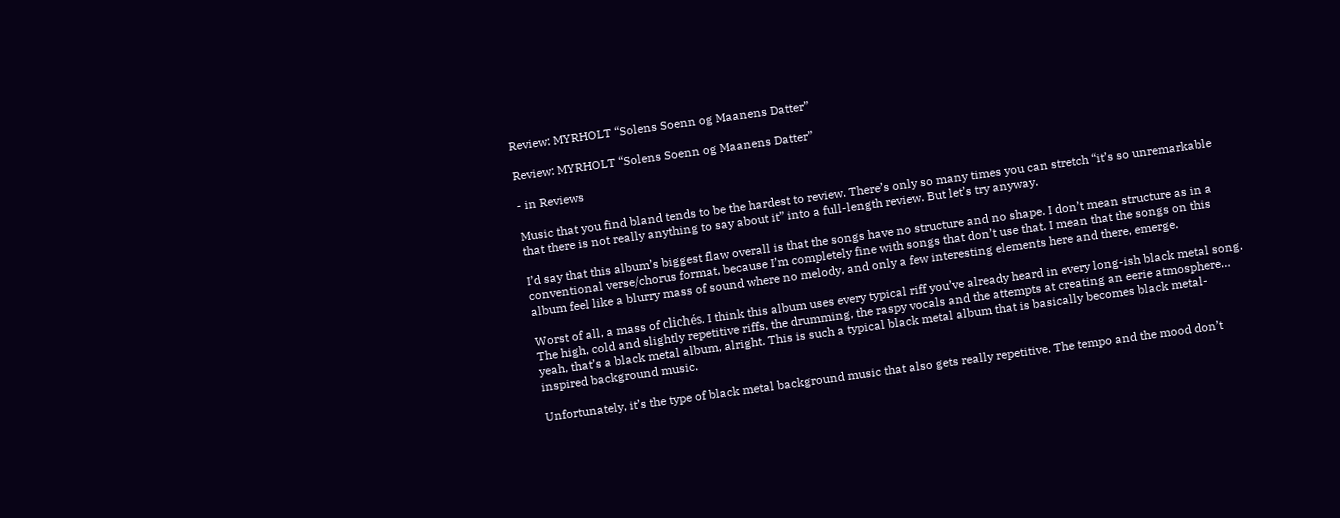Review: MYRHOLT “Solens Soenn og Maanens Datter”

Review: MYRHOLT “Solens Soenn og Maanens Datter”

- in Reviews

Music that you find bland tends to be the hardest to review. There’s only so many times you can stretch “it’s so unremarkable that there is not really anything to say about it” into a full-length review. But let’s try anyway.

I’d say that this album’s biggest flaw overall is that the songs have no structure and no shape. I don’t mean structure as in a conventional verse/chorus format, because I’m completely fine with songs that don’t use that. I mean that the songs on this album feel like a blurry mass of sound where no melody, and only a few interesting elements here and there, emerge.

Worst of all, a mass of clichés. I think this album uses every typical riff you’ve already heard in every long-ish black metal song. The high, cold and slightly repetitive riffs, the drumming, the raspy vocals and the attempts at creating an eerie atmosphere… yeah, that’s a black metal album, alright. This is such a typical black metal album that is basically becomes black metal-inspired background music.

Unfortunately, it’s the type of black metal background music that also gets really repetitive. The tempo and the mood don’t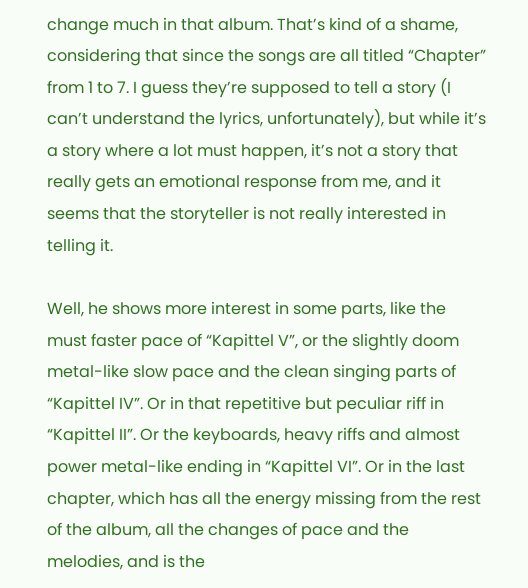change much in that album. That’s kind of a shame, considering that since the songs are all titled “Chapter” from 1 to 7. I guess they’re supposed to tell a story (I can’t understand the lyrics, unfortunately), but while it’s a story where a lot must happen, it’s not a story that really gets an emotional response from me, and it seems that the storyteller is not really interested in telling it.

Well, he shows more interest in some parts, like the must faster pace of “Kapittel V”, or the slightly doom metal-like slow pace and the clean singing parts of “Kapittel IV”. Or in that repetitive but peculiar riff in “Kapittel II”. Or the keyboards, heavy riffs and almost power metal-like ending in “Kapittel VI”. Or in the last chapter, which has all the energy missing from the rest of the album, all the changes of pace and the melodies, and is the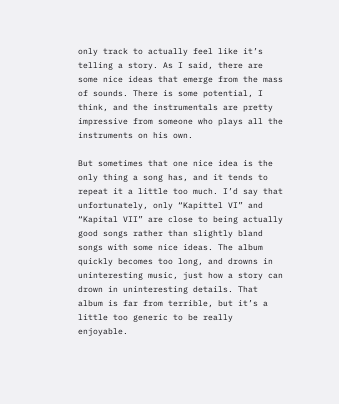only track to actually feel like it’s telling a story. As I said, there are some nice ideas that emerge from the mass of sounds. There is some potential, I think, and the instrumentals are pretty impressive from someone who plays all the instruments on his own.

But sometimes that one nice idea is the only thing a song has, and it tends to repeat it a little too much. I’d say that unfortunately, only “Kapittel VI” and “Kapital VII” are close to being actually good songs rather than slightly bland songs with some nice ideas. The album quickly becomes too long, and drowns in uninteresting music, just how a story can drown in uninteresting details. That album is far from terrible, but it’s a little too generic to be really enjoyable.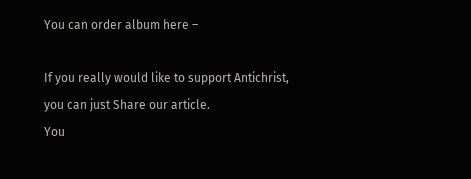You can order album here –

If you really would like to support Antichrist, you can just Share our article.
You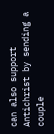can also support Antichrist by sending a couple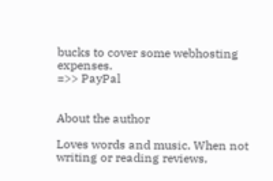bucks to cover some webhosting expenses.
=>> PayPal


About the author

Loves words and music. When not writing or reading reviews,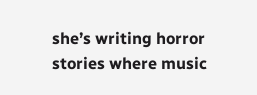she’s writing horror stories where music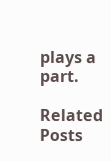plays a part.

Related Posts